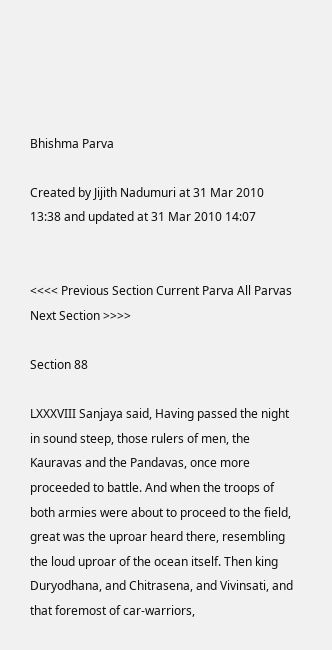Bhishma Parva

Created by Jijith Nadumuri at 31 Mar 2010 13:38 and updated at 31 Mar 2010 14:07


<<<< Previous Section Current Parva All Parvas Next Section >>>>

Section 88

LXXXVIII Sanjaya said, Having passed the night in sound steep, those rulers of men, the Kauravas and the Pandavas, once more proceeded to battle. And when the troops of both armies were about to proceed to the field, great was the uproar heard there, resembling the loud uproar of the ocean itself. Then king Duryodhana, and Chitrasena, and Vivinsati, and that foremost of car-warriors,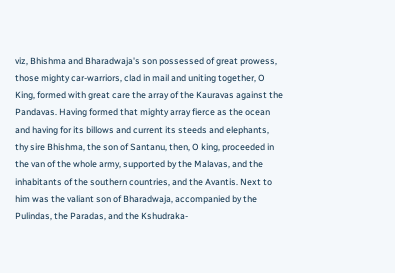viz, Bhishma and Bharadwaja's son possessed of great prowess, those mighty car-warriors, clad in mail and uniting together, O King, formed with great care the array of the Kauravas against the Pandavas. Having formed that mighty array fierce as the ocean and having for its billows and current its steeds and elephants, thy sire Bhishma, the son of Santanu, then, O king, proceeded in the van of the whole army, supported by the Malavas, and the inhabitants of the southern countries, and the Avantis. Next to him was the valiant son of Bharadwaja, accompanied by the Pulindas, the Paradas, and the Kshudraka-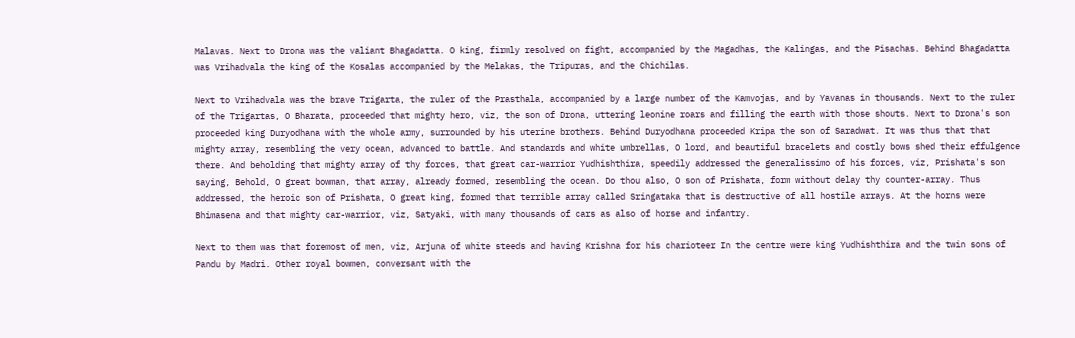Malavas. Next to Drona was the valiant Bhagadatta. O king, firmly resolved on fight, accompanied by the Magadhas, the Kalingas, and the Pisachas. Behind Bhagadatta was Vrihadvala the king of the Kosalas accompanied by the Melakas, the Tripuras, and the Chichilas.

Next to Vrihadvala was the brave Trigarta, the ruler of the Prasthala, accompanied by a large number of the Kamvojas, and by Yavanas in thousands. Next to the ruler of the Trigartas, O Bharata, proceeded that mighty hero, viz, the son of Drona, uttering leonine roars and filling the earth with those shouts. Next to Drona's son proceeded king Duryodhana with the whole army, surrounded by his uterine brothers. Behind Duryodhana proceeded Kripa the son of Saradwat. It was thus that that mighty array, resembling the very ocean, advanced to battle. And standards and white umbrellas, O lord, and beautiful bracelets and costly bows shed their effulgence there. And beholding that mighty array of thy forces, that great car-warrior Yudhishthira, speedily addressed the generalissimo of his forces, viz, Prishata's son saying, Behold, O great bowman, that array, already formed, resembling the ocean. Do thou also, O son of Prishata, form without delay thy counter-array. Thus addressed, the heroic son of Prishata, O great king, formed that terrible array called Sringataka that is destructive of all hostile arrays. At the horns were Bhimasena and that mighty car-warrior, viz, Satyaki, with many thousands of cars as also of horse and infantry.

Next to them was that foremost of men, viz, Arjuna of white steeds and having Krishna for his charioteer In the centre were king Yudhishthira and the twin sons of Pandu by Madri. Other royal bowmen, conversant with the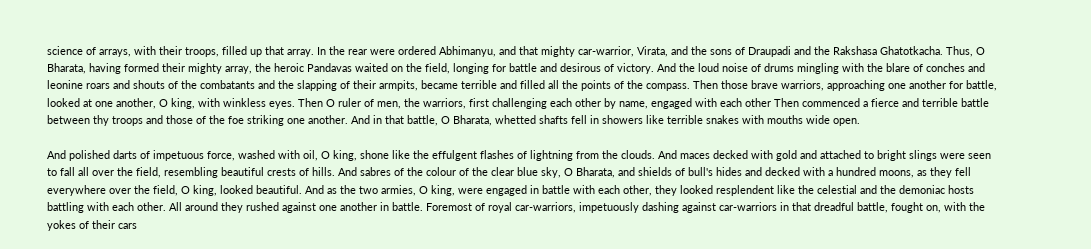science of arrays, with their troops, filled up that array. In the rear were ordered Abhimanyu, and that mighty car-warrior, Virata, and the sons of Draupadi and the Rakshasa Ghatotkacha. Thus, O Bharata, having formed their mighty array, the heroic Pandavas waited on the field, longing for battle and desirous of victory. And the loud noise of drums mingling with the blare of conches and leonine roars and shouts of the combatants and the slapping of their armpits, became terrible and filled all the points of the compass. Then those brave warriors, approaching one another for battle, looked at one another, O king, with winkless eyes. Then O ruler of men, the warriors, first challenging each other by name, engaged with each other Then commenced a fierce and terrible battle between thy troops and those of the foe striking one another. And in that battle, O Bharata, whetted shafts fell in showers like terrible snakes with mouths wide open.

And polished darts of impetuous force, washed with oil, O king, shone like the effulgent flashes of lightning from the clouds. And maces decked with gold and attached to bright slings were seen to fall all over the field, resembling beautiful crests of hills. And sabres of the colour of the clear blue sky, O Bharata, and shields of bull's hides and decked with a hundred moons, as they fell everywhere over the field, O king, looked beautiful. And as the two armies, O king, were engaged in battle with each other, they looked resplendent like the celestial and the demoniac hosts battling with each other. All around they rushed against one another in battle. Foremost of royal car-warriors, impetuously dashing against car-warriors in that dreadful battle, fought on, with the yokes of their cars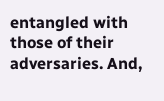entangled with those of their adversaries. And,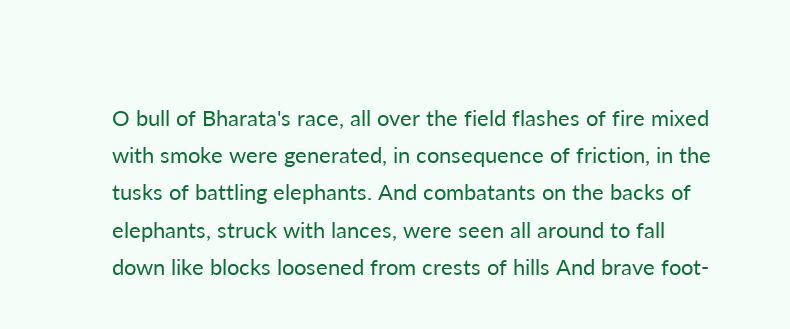O bull of Bharata's race, all over the field flashes of fire mixed with smoke were generated, in consequence of friction, in the tusks of battling elephants. And combatants on the backs of elephants, struck with lances, were seen all around to fall down like blocks loosened from crests of hills And brave foot-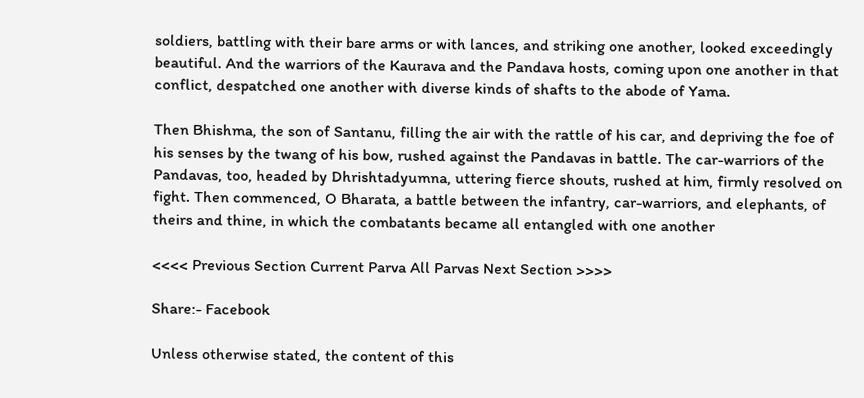soldiers, battling with their bare arms or with lances, and striking one another, looked exceedingly beautiful. And the warriors of the Kaurava and the Pandava hosts, coming upon one another in that conflict, despatched one another with diverse kinds of shafts to the abode of Yama.

Then Bhishma, the son of Santanu, filling the air with the rattle of his car, and depriving the foe of his senses by the twang of his bow, rushed against the Pandavas in battle. The car-warriors of the Pandavas, too, headed by Dhrishtadyumna, uttering fierce shouts, rushed at him, firmly resolved on fight. Then commenced, O Bharata, a battle between the infantry, car-warriors, and elephants, of theirs and thine, in which the combatants became all entangled with one another

<<<< Previous Section Current Parva All Parvas Next Section >>>>

Share:- Facebook

Unless otherwise stated, the content of this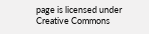page is licensed under Creative Commons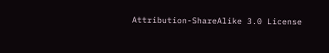Attribution-ShareAlike 3.0 License